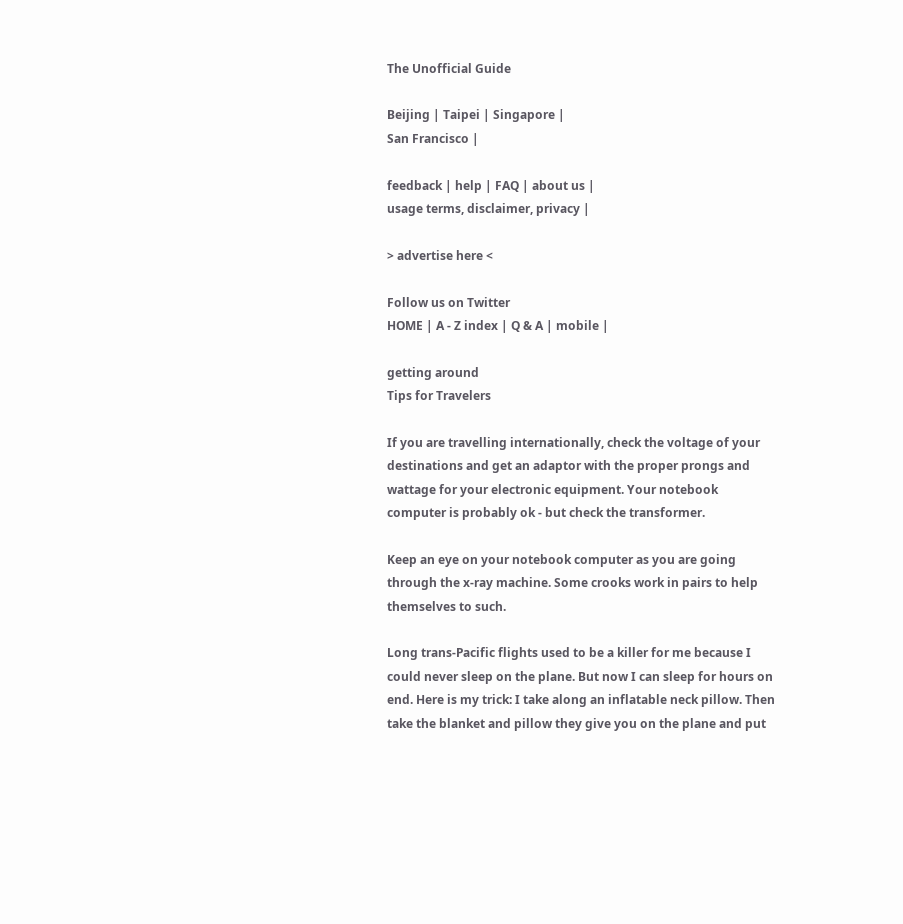The Unofficial Guide

Beijing | Taipei | Singapore |
San Francisco |

feedback | help | FAQ | about us |
usage terms, disclaimer, privacy |

> advertise here <

Follow us on Twitter
HOME | A - Z index | Q & A | mobile |

getting around
Tips for Travelers

If you are travelling internationally, check the voltage of your destinations and get an adaptor with the proper prongs and wattage for your electronic equipment. Your notebook computer is probably ok - but check the transformer.

Keep an eye on your notebook computer as you are going through the x-ray machine. Some crooks work in pairs to help themselves to such.

Long trans-Pacific flights used to be a killer for me because I could never sleep on the plane. But now I can sleep for hours on end. Here is my trick: I take along an inflatable neck pillow. Then take the blanket and pillow they give you on the plane and put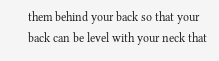them behind your back so that your back can be level with your neck that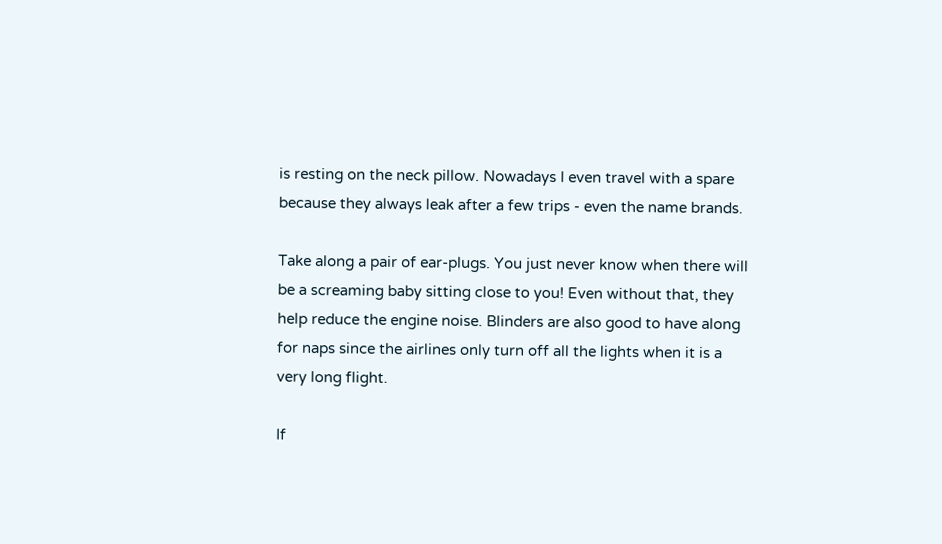is resting on the neck pillow. Nowadays I even travel with a spare because they always leak after a few trips - even the name brands.

Take along a pair of ear-plugs. You just never know when there will be a screaming baby sitting close to you! Even without that, they help reduce the engine noise. Blinders are also good to have along for naps since the airlines only turn off all the lights when it is a very long flight.

If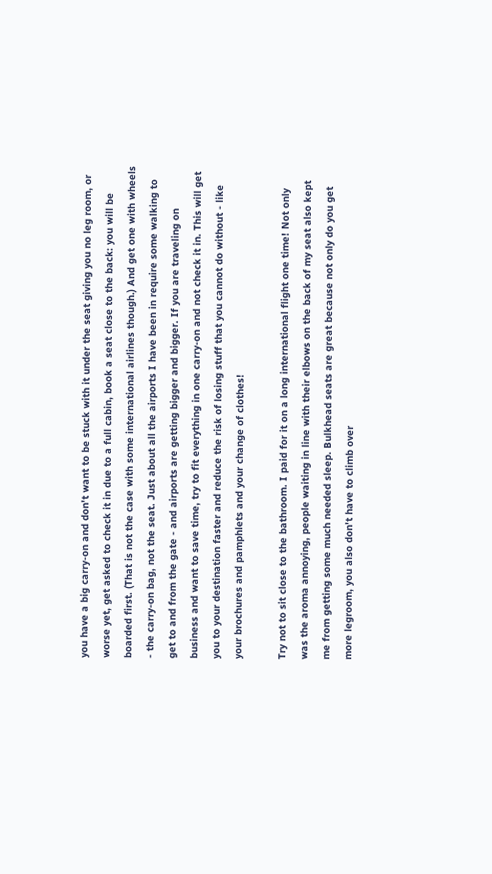you have a big carry-on and don't want to be stuck with it under the seat giving you no leg room, or worse yet, get asked to check it in due to a full cabin, book a seat close to the back: you will be boarded first. (That is not the case with some international airlines though.) And get one with wheels - the carry-on bag, not the seat. Just about all the airports I have been in require some walking to get to and from the gate - and airports are getting bigger and bigger. If you are traveling on business and want to save time, try to fit everything in one carry-on and not check it in. This will get you to your destination faster and reduce the risk of losing stuff that you cannot do without - like your brochures and pamphlets and your change of clothes!

Try not to sit close to the bathroom. I paid for it on a long international flight one time! Not only was the aroma annoying, people waiting in line with their elbows on the back of my seat also kept me from getting some much needed sleep. Bulkhead seats are great because not only do you get more legroom, you also don't have to climb over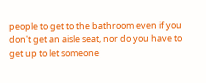people to get to the bathroom even if you don't get an aisle seat, nor do you have to get up to let someone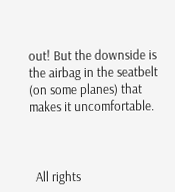out! But the downside is the airbag in the seatbelt (on some planes) that makes it uncomfortable.



  All rights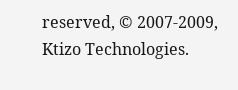reserved, © 2007-2009, Ktizo Technologies.